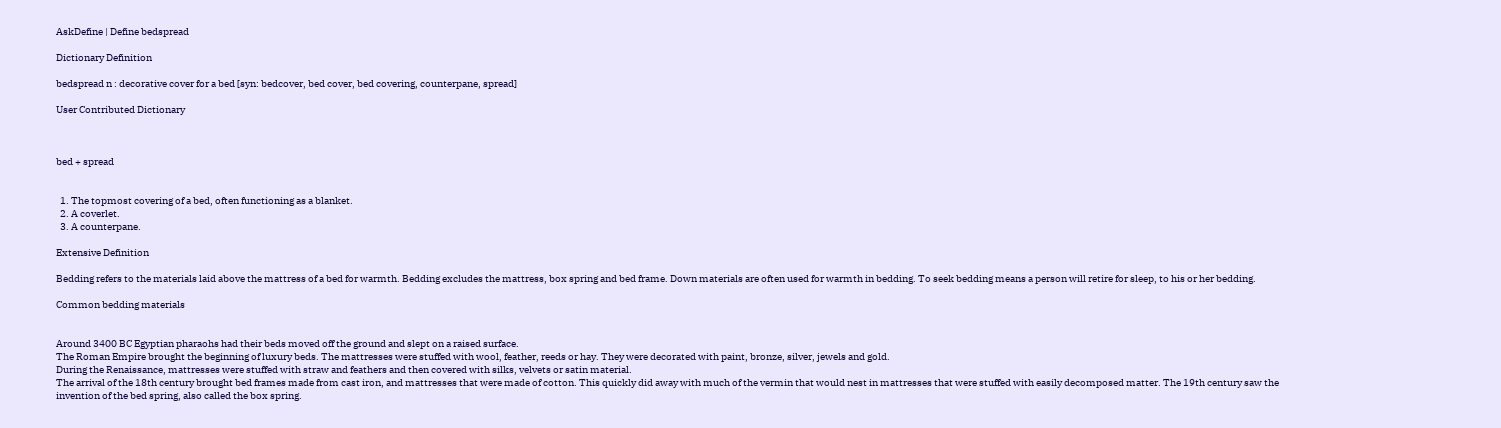AskDefine | Define bedspread

Dictionary Definition

bedspread n : decorative cover for a bed [syn: bedcover, bed cover, bed covering, counterpane, spread]

User Contributed Dictionary



bed + spread


  1. The topmost covering of a bed, often functioning as a blanket.
  2. A coverlet.
  3. A counterpane.

Extensive Definition

Bedding refers to the materials laid above the mattress of a bed for warmth. Bedding excludes the mattress, box spring and bed frame. Down materials are often used for warmth in bedding. To seek bedding means a person will retire for sleep, to his or her bedding.

Common bedding materials


Around 3400 BC Egyptian pharaohs had their beds moved off the ground and slept on a raised surface.
The Roman Empire brought the beginning of luxury beds. The mattresses were stuffed with wool, feather, reeds or hay. They were decorated with paint, bronze, silver, jewels and gold.
During the Renaissance, mattresses were stuffed with straw and feathers and then covered with silks, velvets or satin material.
The arrival of the 18th century brought bed frames made from cast iron, and mattresses that were made of cotton. This quickly did away with much of the vermin that would nest in mattresses that were stuffed with easily decomposed matter. The 19th century saw the invention of the bed spring, also called the box spring.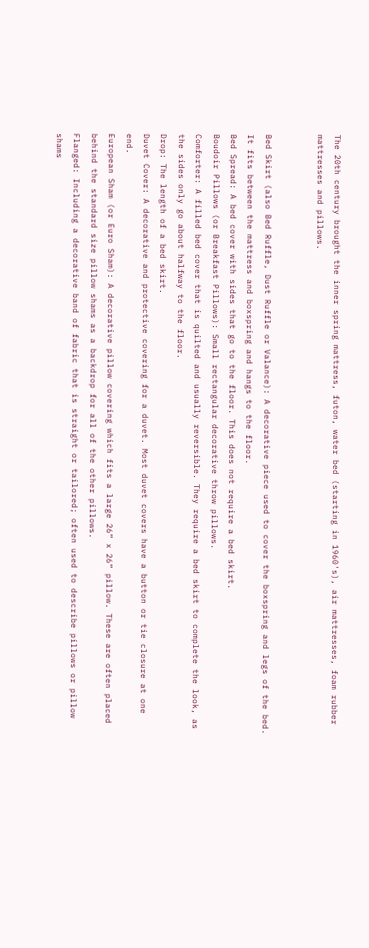The 20th century brought the inner spring mattress, futon, water bed (starting in 1960's), air mattresses, foam rubber mattresses and pillows.


Bed Skirt (also Bed Ruffle, Dust Ruffle or Valance): A decorative piece used to cover the boxspring and legs of the bed. It fits between the mattress and boxspring and hangs to the floor.
Bed Spread: A bed cover with sides that go to the floor. This does not require a bed skirt.
Boudoir Pillows (or Breakfast Pillows): Small rectangular decorative throw pillows.
Comforter: A filled bed cover that is quilted and usually reversible. They require a bed skirt to complete the look, as the sides only go about halfway to the floor.
Drop: The length of a bed skirt.
Duvet Cover: A decorative and protective covering for a duvet. Most duvet covers have a button or tie closure at one end.
European Sham (or Euro Sham): A decorative pillow covering which fits a large 26” x 26” pillow. These are often placed behind the standard size pillow shams as a backdrop for all of the other pillows.
Flanged: Including a decorative band of fabric that is straight or tailored; often used to describe pillows or pillow shams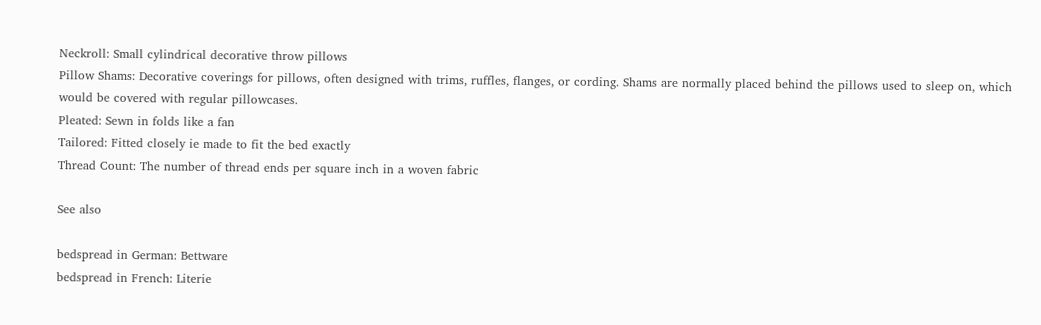Neckroll: Small cylindrical decorative throw pillows
Pillow Shams: Decorative coverings for pillows, often designed with trims, ruffles, flanges, or cording. Shams are normally placed behind the pillows used to sleep on, which would be covered with regular pillowcases.
Pleated: Sewn in folds like a fan
Tailored: Fitted closely ie made to fit the bed exactly
Thread Count: The number of thread ends per square inch in a woven fabric

See also

bedspread in German: Bettware
bedspread in French: Literie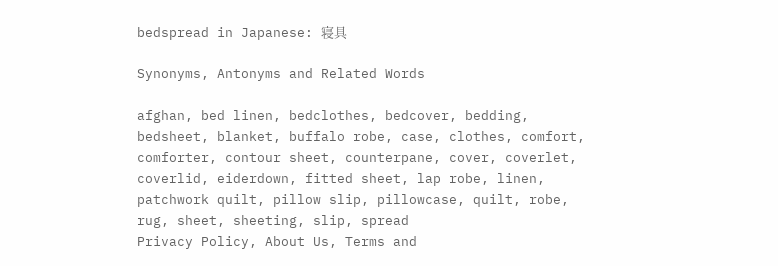bedspread in Japanese: 寝具

Synonyms, Antonyms and Related Words

afghan, bed linen, bedclothes, bedcover, bedding, bedsheet, blanket, buffalo robe, case, clothes, comfort, comforter, contour sheet, counterpane, cover, coverlet, coverlid, eiderdown, fitted sheet, lap robe, linen, patchwork quilt, pillow slip, pillowcase, quilt, robe, rug, sheet, sheeting, slip, spread
Privacy Policy, About Us, Terms and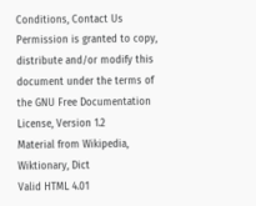Conditions, Contact Us
Permission is granted to copy, distribute and/or modify this document under the terms of the GNU Free Documentation License, Version 1.2
Material from Wikipedia, Wiktionary, Dict
Valid HTML 4.01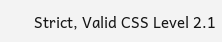Strict, Valid CSS Level 2.1